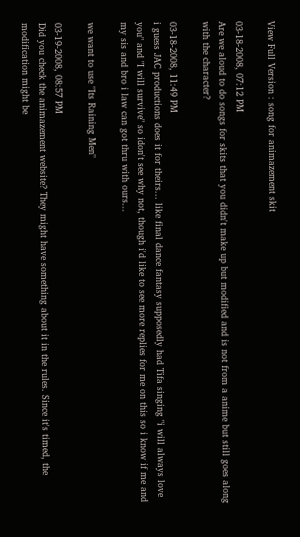View Full Version : song for animazement skit

03-18-2008, 07:12 PM
Are we aloud to do songs for skits that you didn't make up but modified and is not from a anime but still goes along with the character?

03-18-2008, 11:49 PM
i guess JAC productions does it for theirs... like final dance fantasy supposedly had Tifa singing "i will always love you" and "I will survive" so idon't see why not, though i'd like to see more replies for me on this so i know if me and my sis and bro i law can got thru with ours...

we want to use "Its Raining Men"

03-19-2008, 08:57 PM
Did you check the animazement website? They might have something about it in the rules. Since it's timed, the modification might be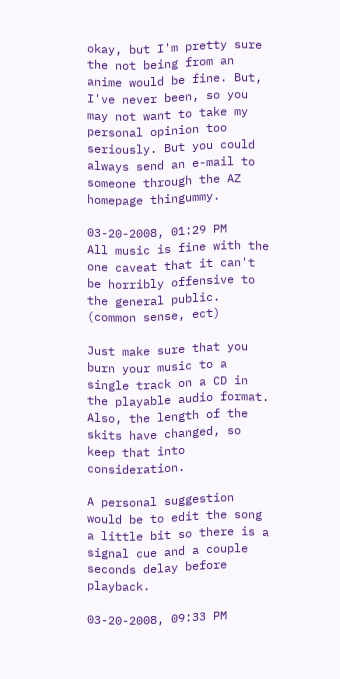okay, but I'm pretty sure the not being from an anime would be fine. But, I've never been, so you may not want to take my personal opinion too seriously. But you could always send an e-mail to someone through the AZ homepage thingummy.

03-20-2008, 01:29 PM
All music is fine with the one caveat that it can't be horribly offensive to the general public. (common sense, ect)

Just make sure that you burn your music to a single track on a CD in the playable audio format. Also, the length of the skits have changed, so keep that into consideration.

A personal suggestion would be to edit the song a little bit so there is a signal cue and a couple seconds delay before playback.

03-20-2008, 09:33 PM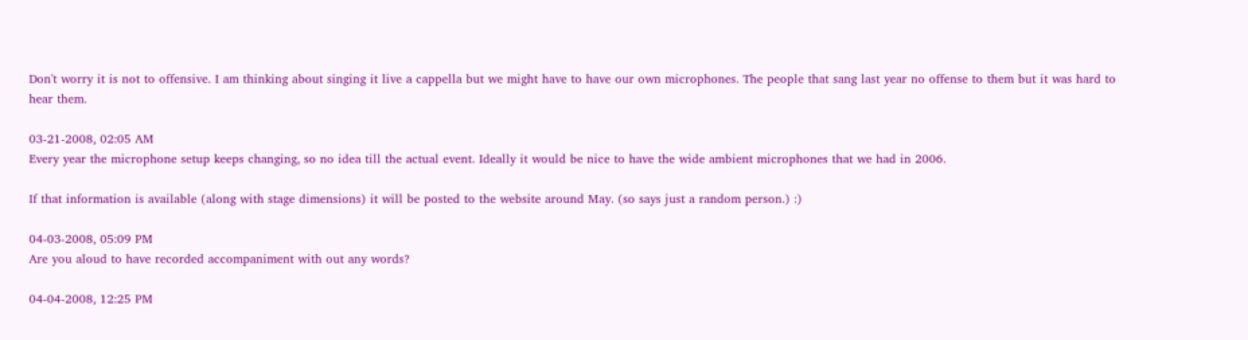Don't worry it is not to offensive. I am thinking about singing it live a cappella but we might have to have our own microphones. The people that sang last year no offense to them but it was hard to hear them.

03-21-2008, 02:05 AM
Every year the microphone setup keeps changing, so no idea till the actual event. Ideally it would be nice to have the wide ambient microphones that we had in 2006.

If that information is available (along with stage dimensions) it will be posted to the website around May. (so says just a random person.) :)

04-03-2008, 05:09 PM
Are you aloud to have recorded accompaniment with out any words?

04-04-2008, 12:25 PM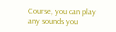Course, you can play any sounds you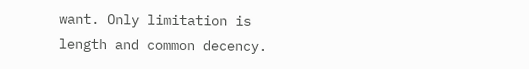want. Only limitation is length and common decency.